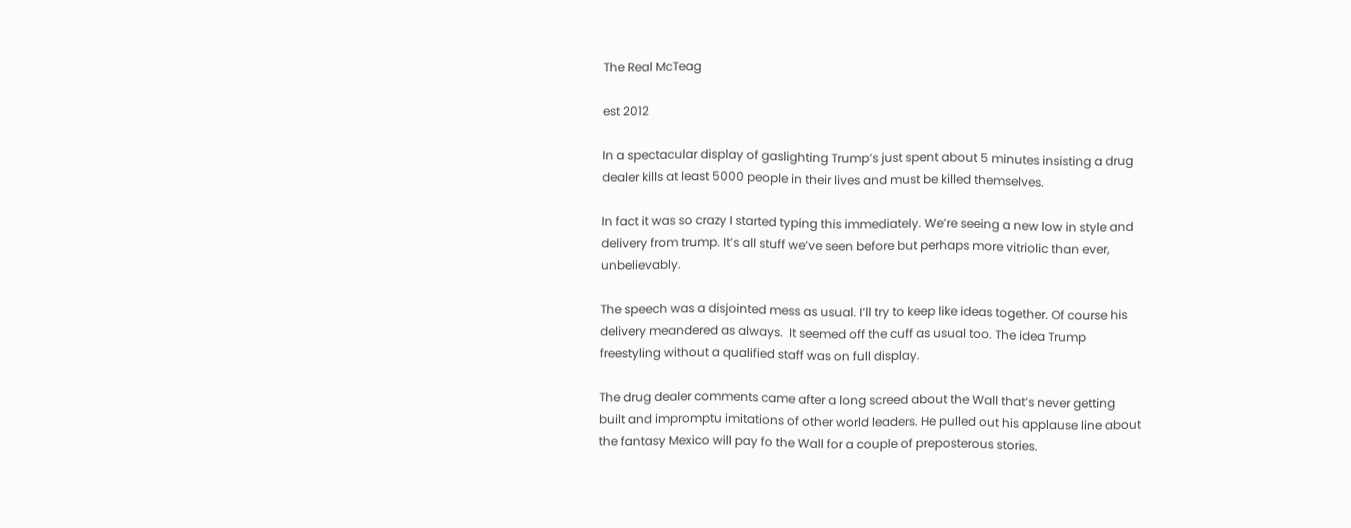The Real McTeag

est 2012

In a spectacular display of gaslighting Trump’s just spent about 5 minutes insisting a drug dealer kills at least 5000 people in their lives and must be killed themselves.

In fact it was so crazy I started typing this immediately. We’re seeing a new low in style and delivery from trump. It’s all stuff we’ve seen before but perhaps more vitriolic than ever, unbelievably.

The speech was a disjointed mess as usual. I’ll try to keep like ideas together. Of course his delivery meandered as always.  It seemed off the cuff as usual too. The idea Trump freestyling without a qualified staff was on full display.

The drug dealer comments came after a long screed about the Wall that’s never getting built and impromptu imitations of other world leaders. He pulled out his applause line about the fantasy Mexico will pay fo the Wall for a couple of preposterous stories.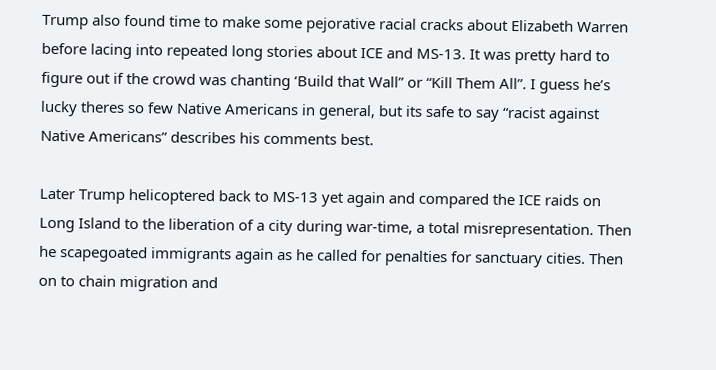Trump also found time to make some pejorative racial cracks about Elizabeth Warren before lacing into repeated long stories about ICE and MS-13. It was pretty hard to figure out if the crowd was chanting ‘Build that Wall” or “Kill Them All”. I guess he’s lucky theres so few Native Americans in general, but its safe to say “racist against Native Americans” describes his comments best.

Later Trump helicoptered back to MS-13 yet again and compared the ICE raids on Long Island to the liberation of a city during war-time, a total misrepresentation. Then he scapegoated immigrants again as he called for penalties for sanctuary cities. Then on to chain migration and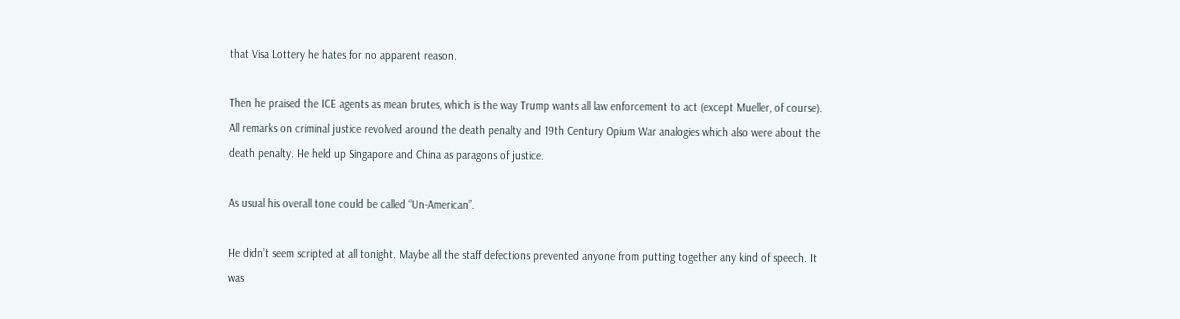that Visa Lottery he hates for no apparent reason.

Then he praised the ICE agents as mean brutes, which is the way Trump wants all law enforcement to act (except Mueller, of course). All remarks on criminal justice revolved around the death penalty and 19th Century Opium War analogies which also were about the death penalty. He held up Singapore and China as paragons of justice.

As usual his overall tone could be called “Un-American”.

He didn’t seem scripted at all tonight. Maybe all the staff defections prevented anyone from putting together any kind of speech. It was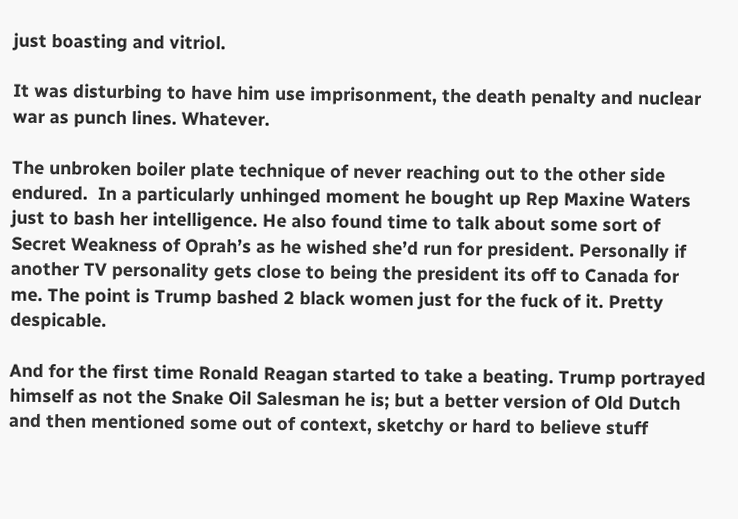just boasting and vitriol.

It was disturbing to have him use imprisonment, the death penalty and nuclear war as punch lines. Whatever.

The unbroken boiler plate technique of never reaching out to the other side endured.  In a particularly unhinged moment he bought up Rep Maxine Waters just to bash her intelligence. He also found time to talk about some sort of Secret Weakness of Oprah’s as he wished she’d run for president. Personally if another TV personality gets close to being the president its off to Canada for me. The point is Trump bashed 2 black women just for the fuck of it. Pretty despicable.

And for the first time Ronald Reagan started to take a beating. Trump portrayed himself as not the Snake Oil Salesman he is; but a better version of Old Dutch and then mentioned some out of context, sketchy or hard to believe stuff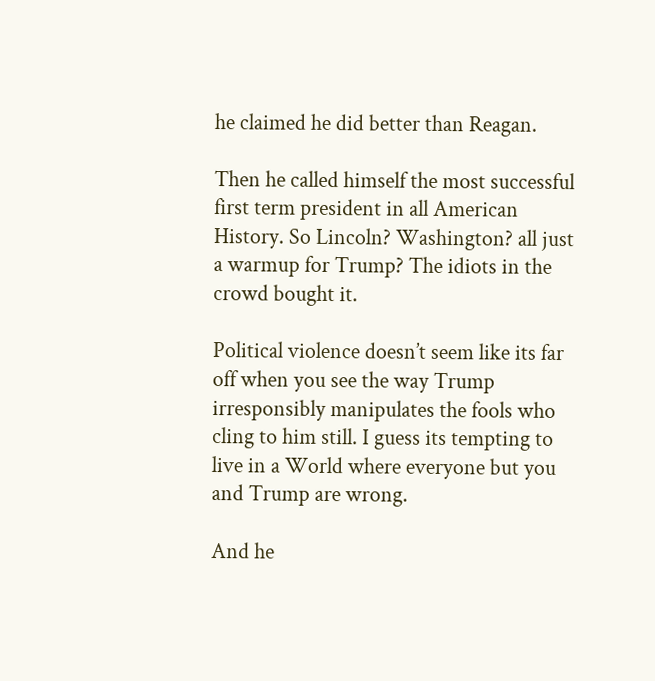he claimed he did better than Reagan.

Then he called himself the most successful first term president in all American History. So Lincoln? Washington? all just a warmup for Trump? The idiots in the crowd bought it.

Political violence doesn’t seem like its far off when you see the way Trump irresponsibly manipulates the fools who cling to him still. I guess its tempting to live in a World where everyone but you and Trump are wrong.

And he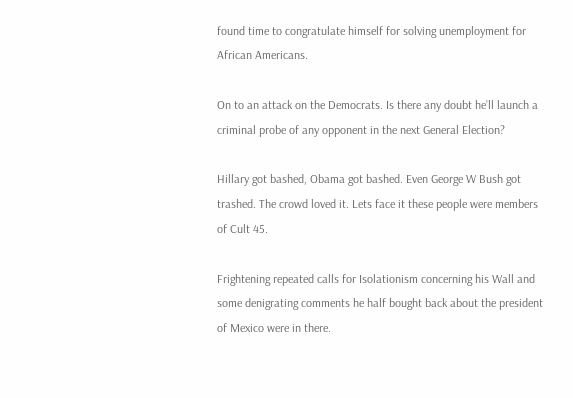found time to congratulate himself for solving unemployment for African Americans.

On to an attack on the Democrats. Is there any doubt he’ll launch a criminal probe of any opponent in the next General Election?

Hillary got bashed, Obama got bashed. Even George W Bush got trashed. The crowd loved it. Lets face it these people were members of Cult 45.

Frightening repeated calls for Isolationism concerning his Wall and some denigrating comments he half bought back about the president of Mexico were in there.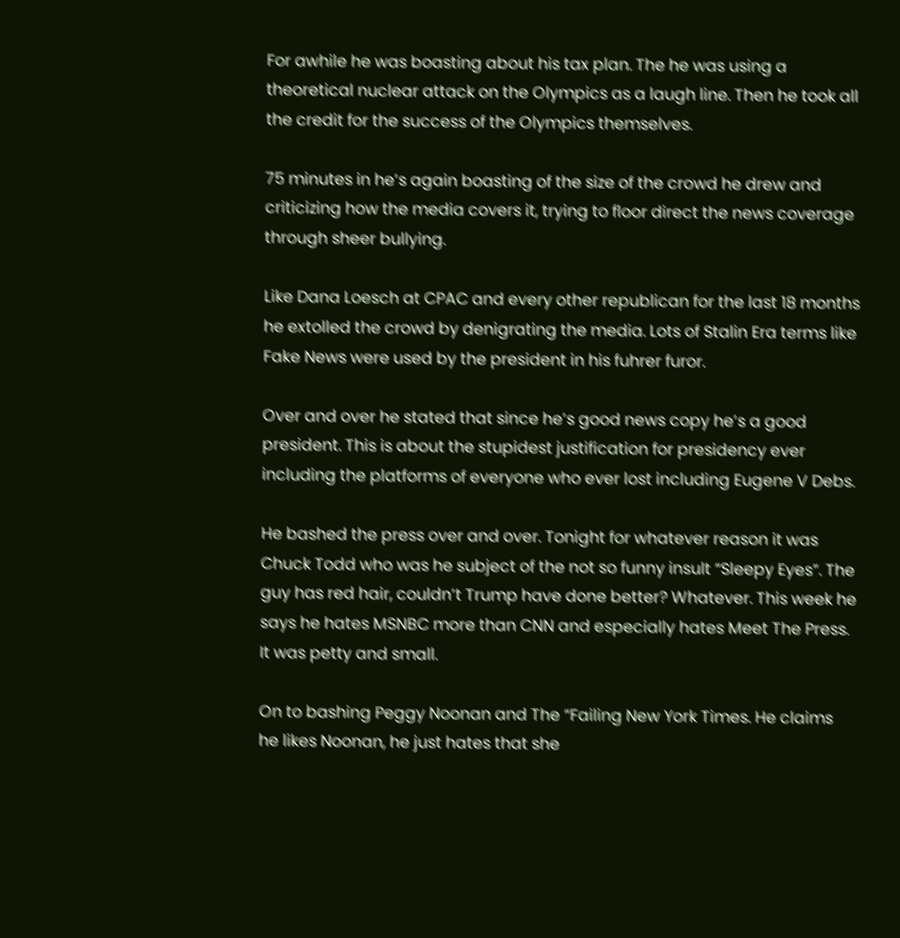For awhile he was boasting about his tax plan. The he was using a theoretical nuclear attack on the Olympics as a laugh line. Then he took all the credit for the success of the Olympics themselves.

75 minutes in he’s again boasting of the size of the crowd he drew and criticizing how the media covers it, trying to floor direct the news coverage through sheer bullying.

Like Dana Loesch at CPAC and every other republican for the last 18 months he extolled the crowd by denigrating the media. Lots of Stalin Era terms like Fake News were used by the president in his fuhrer furor.

Over and over he stated that since he’s good news copy he’s a good president. This is about the stupidest justification for presidency ever including the platforms of everyone who ever lost including Eugene V Debs.

He bashed the press over and over. Tonight for whatever reason it was Chuck Todd who was he subject of the not so funny insult “Sleepy Eyes”. The guy has red hair, couldn’t Trump have done better? Whatever. This week he says he hates MSNBC more than CNN and especially hates Meet The Press. It was petty and small.

On to bashing Peggy Noonan and The “Failing New York Times. He claims he likes Noonan, he just hates that she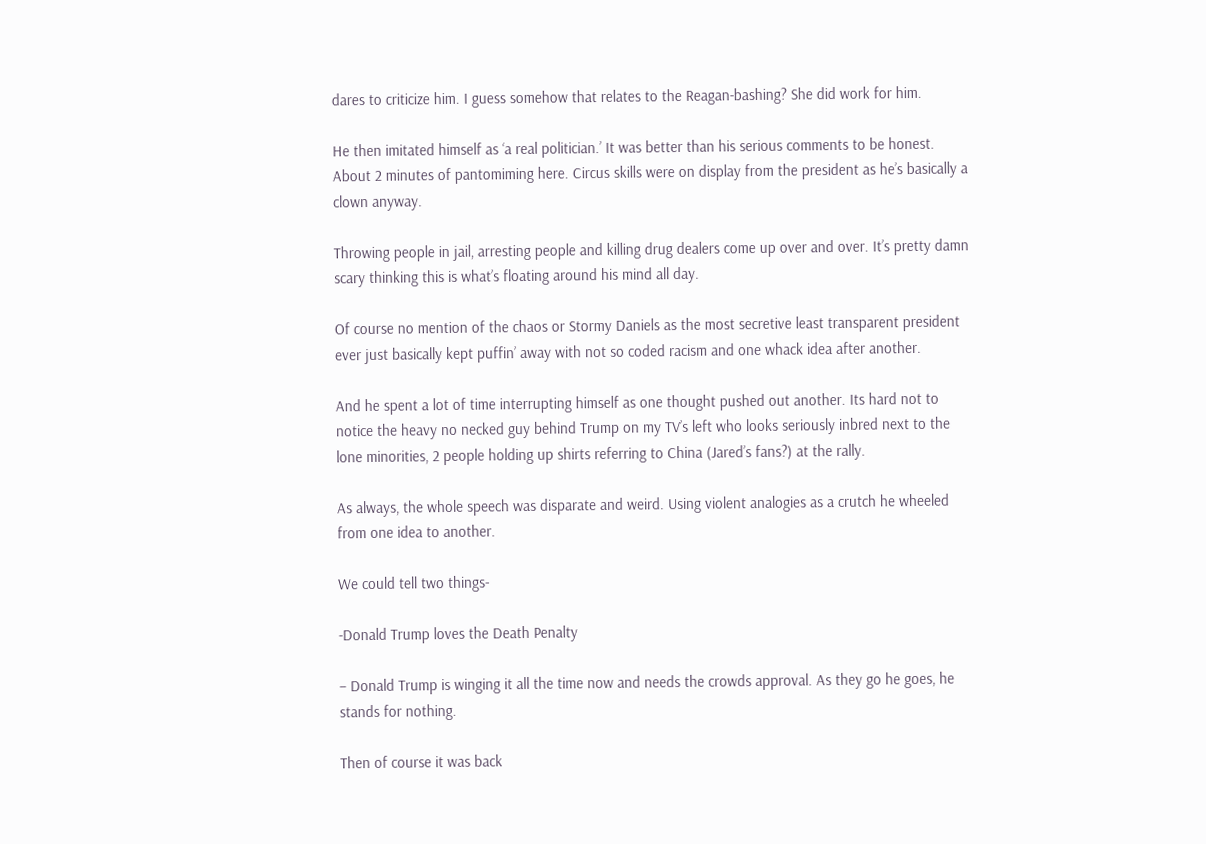dares to criticize him. I guess somehow that relates to the Reagan-bashing? She did work for him.

He then imitated himself as ‘a real politician.’ It was better than his serious comments to be honest. About 2 minutes of pantomiming here. Circus skills were on display from the president as he’s basically a clown anyway.

Throwing people in jail, arresting people and killing drug dealers come up over and over. It’s pretty damn scary thinking this is what’s floating around his mind all day.

Of course no mention of the chaos or Stormy Daniels as the most secretive least transparent president ever just basically kept puffin’ away with not so coded racism and one whack idea after another.

And he spent a lot of time interrupting himself as one thought pushed out another. Its hard not to notice the heavy no necked guy behind Trump on my TV’s left who looks seriously inbred next to the lone minorities, 2 people holding up shirts referring to China (Jared’s fans?) at the rally.

As always, the whole speech was disparate and weird. Using violent analogies as a crutch he wheeled from one idea to another.

We could tell two things-

-Donald Trump loves the Death Penalty

– Donald Trump is winging it all the time now and needs the crowds approval. As they go he goes, he stands for nothing.

Then of course it was back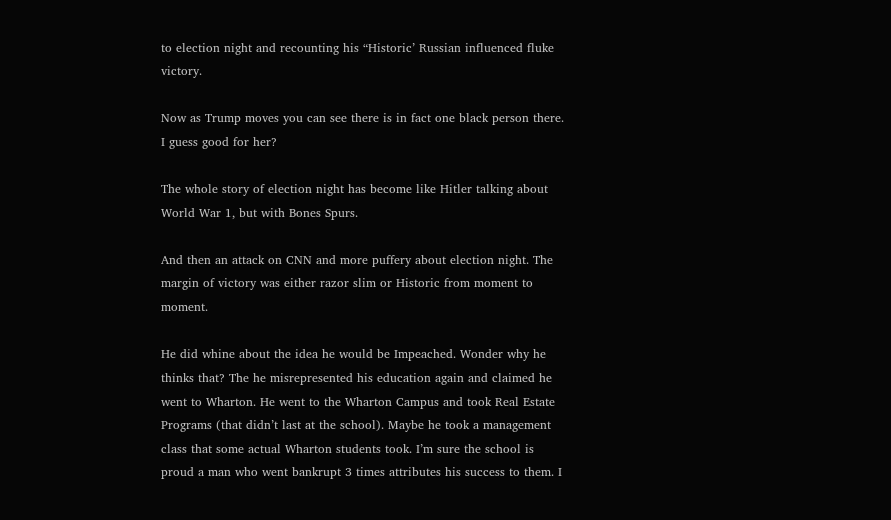to election night and recounting his “Historic’ Russian influenced fluke victory.

Now as Trump moves you can see there is in fact one black person there. I guess good for her?

The whole story of election night has become like Hitler talking about World War 1, but with Bones Spurs.

And then an attack on CNN and more puffery about election night. The margin of victory was either razor slim or Historic from moment to moment.

He did whine about the idea he would be Impeached. Wonder why he thinks that? The he misrepresented his education again and claimed he went to Wharton. He went to the Wharton Campus and took Real Estate Programs (that didn’t last at the school). Maybe he took a management class that some actual Wharton students took. I’m sure the school is proud a man who went bankrupt 3 times attributes his success to them. I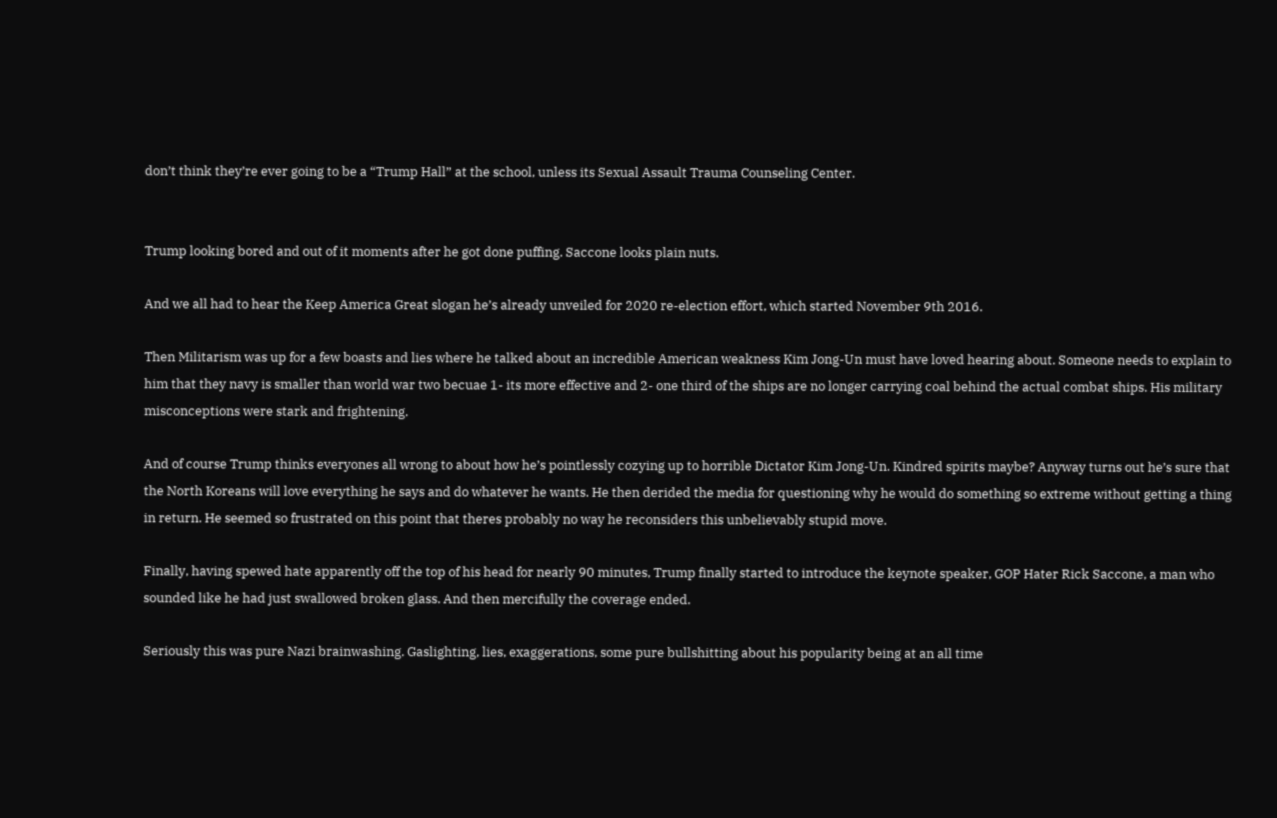don’t think they’re ever going to be a “Trump Hall” at the school, unless its Sexual Assault Trauma Counseling Center.


Trump looking bored and out of it moments after he got done puffing. Saccone looks plain nuts.

And we all had to hear the Keep America Great slogan he’s already unveiled for 2020 re-election effort, which started November 9th 2016.

Then Militarism was up for a few boasts and lies where he talked about an incredible American weakness Kim Jong-Un must have loved hearing about. Someone needs to explain to him that they navy is smaller than world war two becuae 1- its more effective and 2- one third of the ships are no longer carrying coal behind the actual combat ships. His military misconceptions were stark and frightening.

And of course Trump thinks everyones all wrong to about how he’s pointlessly cozying up to horrible Dictator Kim Jong-Un. Kindred spirits maybe? Anyway turns out he’s sure that the North Koreans will love everything he says and do whatever he wants. He then derided the media for questioning why he would do something so extreme without getting a thing in return. He seemed so frustrated on this point that theres probably no way he reconsiders this unbelievably stupid move.

Finally, having spewed hate apparently off the top of his head for nearly 90 minutes, Trump finally started to introduce the keynote speaker, GOP Hater Rick Saccone, a man who sounded like he had just swallowed broken glass. And then mercifully the coverage ended.

Seriously this was pure Nazi brainwashing. Gaslighting, lies, exaggerations, some pure bullshitting about his popularity being at an all time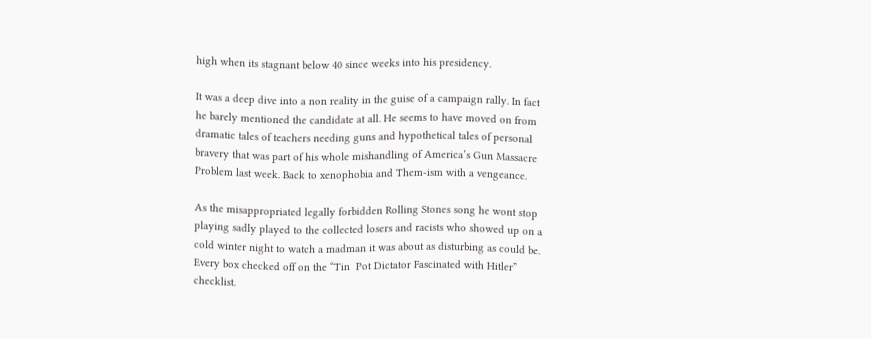high when its stagnant below 40 since weeks into his presidency.

It was a deep dive into a non reality in the guise of a campaign rally. In fact he barely mentioned the candidate at all. He seems to have moved on from dramatic tales of teachers needing guns and hypothetical tales of personal bravery that was part of his whole mishandling of America’s Gun Massacre Problem last week. Back to xenophobia and Them-ism with a vengeance.

As the misappropriated legally forbidden Rolling Stones song he wont stop playing sadly played to the collected losers and racists who showed up on a cold winter night to watch a madman it was about as disturbing as could be. Every box checked off on the “Tin  Pot Dictator Fascinated with Hitler” checklist.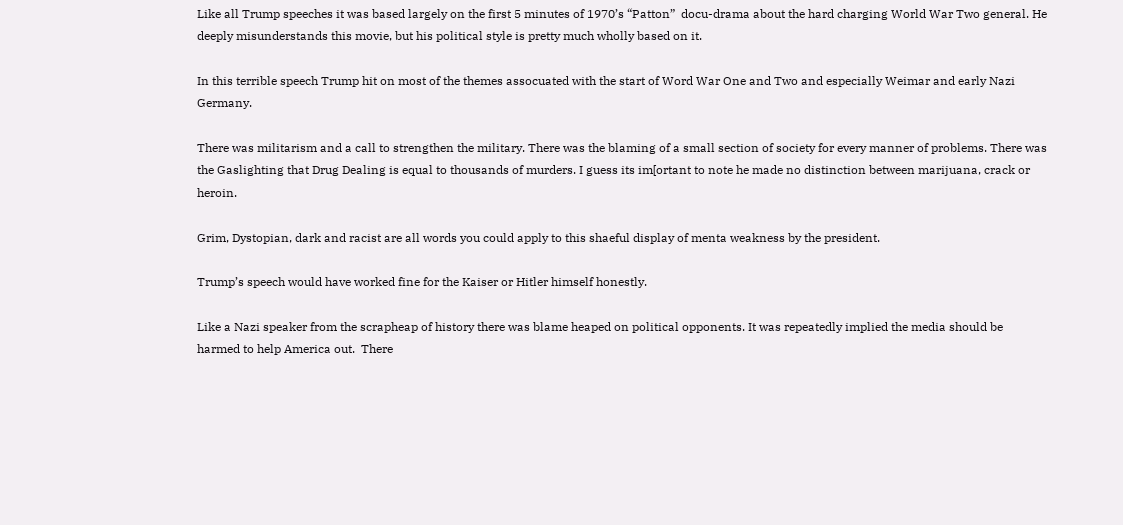Like all Trump speeches it was based largely on the first 5 minutes of 1970’s “Patton”  docu-drama about the hard charging World War Two general. He deeply misunderstands this movie, but his political style is pretty much wholly based on it.

In this terrible speech Trump hit on most of the themes assocuated with the start of Word War One and Two and especially Weimar and early Nazi Germany.

There was militarism and a call to strengthen the military. There was the blaming of a small section of society for every manner of problems. There was the Gaslighting that Drug Dealing is equal to thousands of murders. I guess its im[ortant to note he made no distinction between marijuana, crack or heroin.

Grim, Dystopian, dark and racist are all words you could apply to this shaeful display of menta weakness by the president.

Trump’s speech would have worked fine for the Kaiser or Hitler himself honestly.

Like a Nazi speaker from the scrapheap of history there was blame heaped on political opponents. It was repeatedly implied the media should be harmed to help America out.  There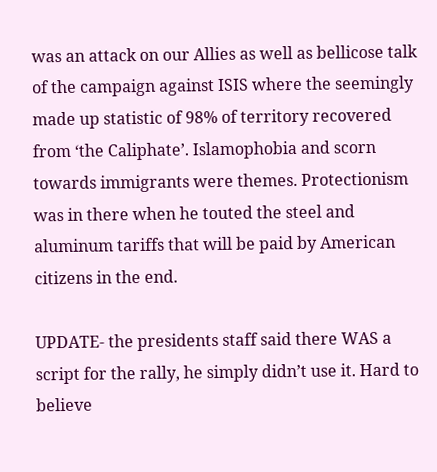was an attack on our Allies as well as bellicose talk of the campaign against ISIS where the seemingly made up statistic of 98% of territory recovered from ‘the Caliphate’. Islamophobia and scorn towards immigrants were themes. Protectionism was in there when he touted the steel and aluminum tariffs that will be paid by American citizens in the end.

UPDATE- the presidents staff said there WAS a script for the rally, he simply didn’t use it. Hard to believe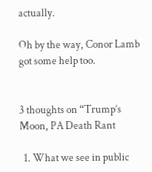actually.

Oh by the way, Conor Lamb got some help too.


3 thoughts on “Trump’s Moon, PA Death Rant

  1. What we see in public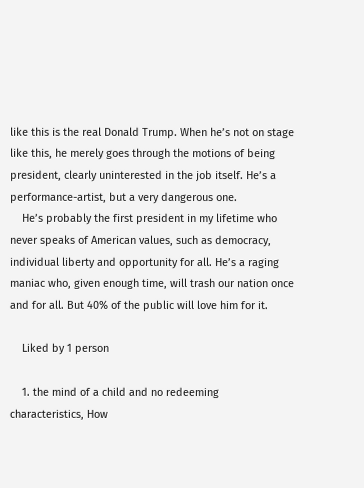like this is the real Donald Trump. When he’s not on stage like this, he merely goes through the motions of being president, clearly uninterested in the job itself. He’s a performance-artist, but a very dangerous one.
    He’s probably the first president in my lifetime who never speaks of American values, such as democracy, individual liberty and opportunity for all. He’s a raging maniac who, given enough time, will trash our nation once and for all. But 40% of the public will love him for it.

    Liked by 1 person

    1. the mind of a child and no redeeming characteristics, How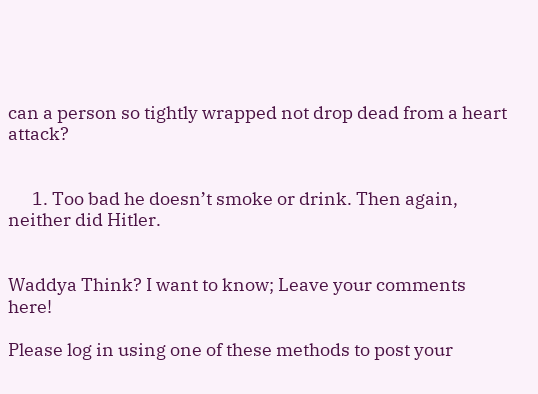can a person so tightly wrapped not drop dead from a heart attack?


      1. Too bad he doesn’t smoke or drink. Then again, neither did Hitler.


Waddya Think? I want to know; Leave your comments here!

Please log in using one of these methods to post your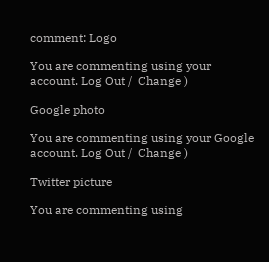comment: Logo

You are commenting using your account. Log Out /  Change )

Google photo

You are commenting using your Google account. Log Out /  Change )

Twitter picture

You are commenting using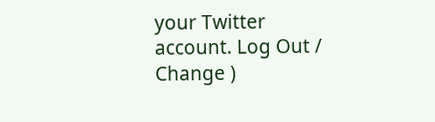your Twitter account. Log Out /  Change )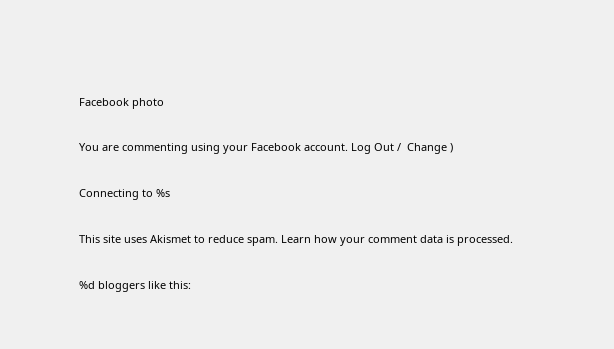Facebook photo

You are commenting using your Facebook account. Log Out /  Change )

Connecting to %s

This site uses Akismet to reduce spam. Learn how your comment data is processed.

%d bloggers like this: